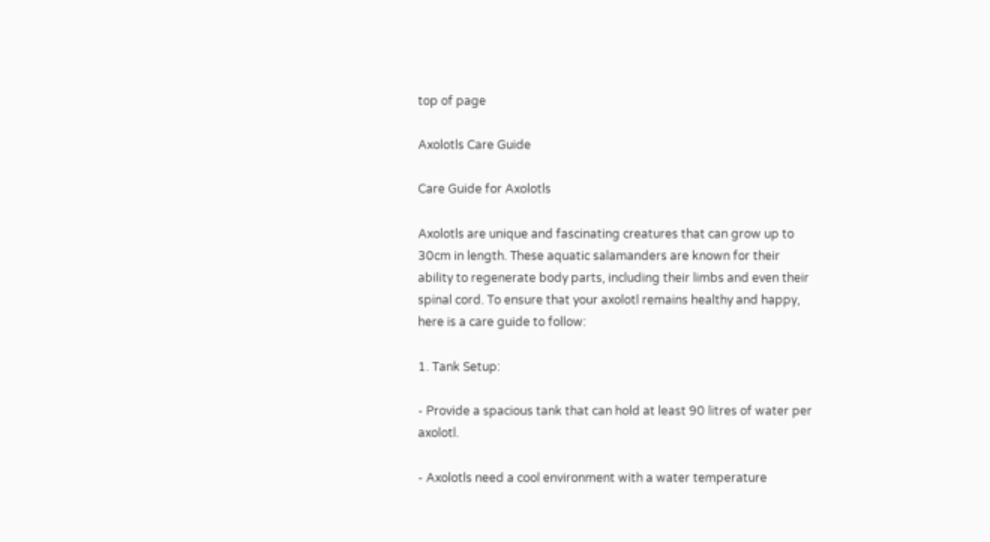top of page

Axolotls Care Guide

Care Guide for Axolotls

Axolotls are unique and fascinating creatures that can grow up to 30cm in length. These aquatic salamanders are known for their ability to regenerate body parts, including their limbs and even their spinal cord. To ensure that your axolotl remains healthy and happy, here is a care guide to follow:

1. Tank Setup:

- Provide a spacious tank that can hold at least 90 litres of water per axolotl.

- Axolotls need a cool environment with a water temperature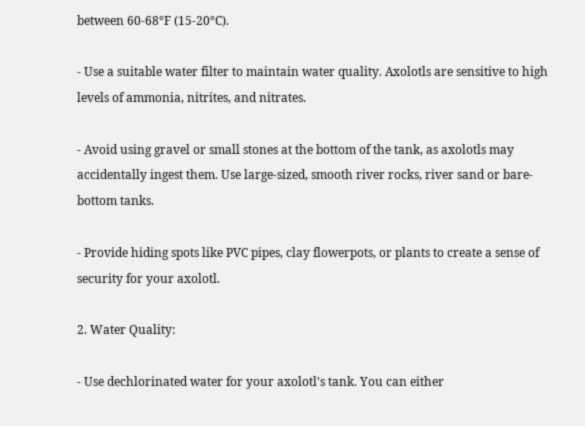between 60-68°F (15-20°C).

- Use a suitable water filter to maintain water quality. Axolotls are sensitive to high levels of ammonia, nitrites, and nitrates.

- Avoid using gravel or small stones at the bottom of the tank, as axolotls may accidentally ingest them. Use large-sized, smooth river rocks, river sand or bare-bottom tanks.

- Provide hiding spots like PVC pipes, clay flowerpots, or plants to create a sense of security for your axolotl.

2. Water Quality:

- Use dechlorinated water for your axolotl's tank. You can either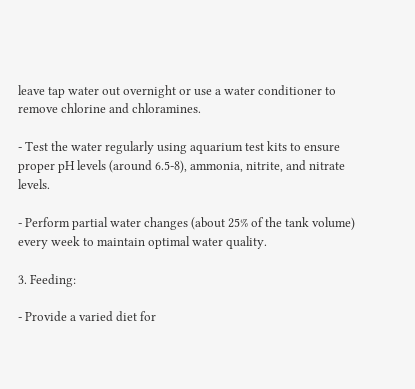leave tap water out overnight or use a water conditioner to remove chlorine and chloramines.

- Test the water regularly using aquarium test kits to ensure proper pH levels (around 6.5-8), ammonia, nitrite, and nitrate levels.

- Perform partial water changes (about 25% of the tank volume) every week to maintain optimal water quality.

3. Feeding:

- Provide a varied diet for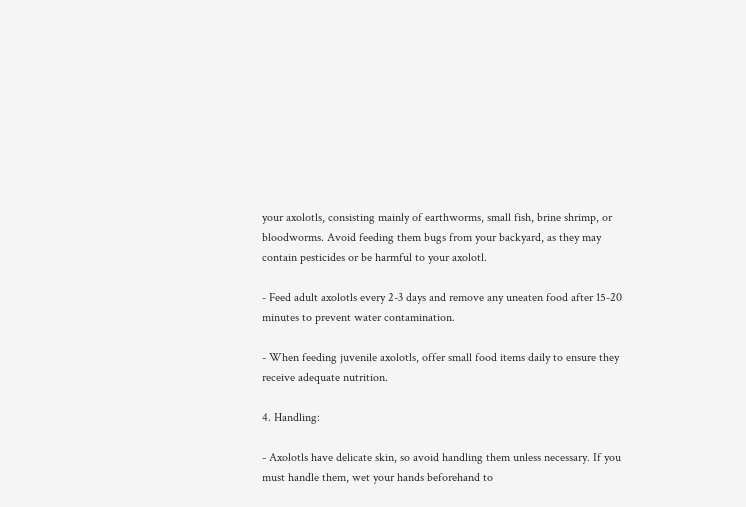your axolotls, consisting mainly of earthworms, small fish, brine shrimp, or bloodworms. Avoid feeding them bugs from your backyard, as they may contain pesticides or be harmful to your axolotl.

- Feed adult axolotls every 2-3 days and remove any uneaten food after 15-20 minutes to prevent water contamination.

- When feeding juvenile axolotls, offer small food items daily to ensure they receive adequate nutrition.

4. Handling:

- Axolotls have delicate skin, so avoid handling them unless necessary. If you must handle them, wet your hands beforehand to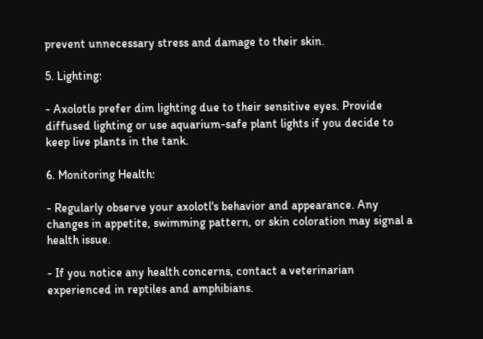prevent unnecessary stress and damage to their skin.

5. Lighting:

- Axolotls prefer dim lighting due to their sensitive eyes. Provide diffused lighting or use aquarium-safe plant lights if you decide to keep live plants in the tank.

6. Monitoring Health:

- Regularly observe your axolotl's behavior and appearance. Any changes in appetite, swimming pattern, or skin coloration may signal a health issue.

- If you notice any health concerns, contact a veterinarian experienced in reptiles and amphibians.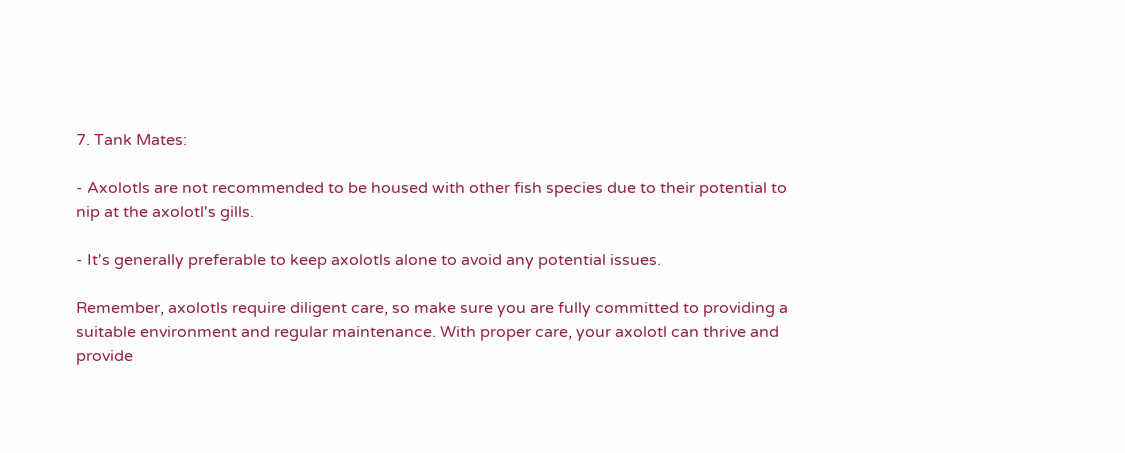7. Tank Mates:

- Axolotls are not recommended to be housed with other fish species due to their potential to nip at the axolotl's gills.

- It's generally preferable to keep axolotls alone to avoid any potential issues.

Remember, axolotls require diligent care, so make sure you are fully committed to providing a suitable environment and regular maintenance. With proper care, your axolotl can thrive and provide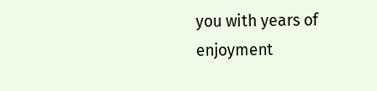you with years of enjoyment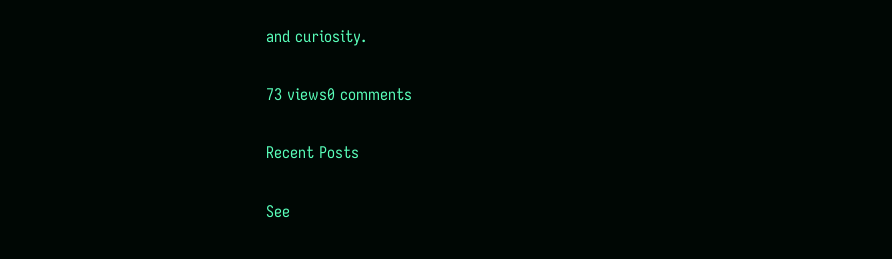and curiosity.

73 views0 comments

Recent Posts

See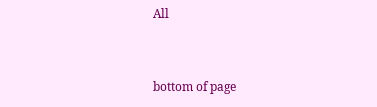All


bottom of page